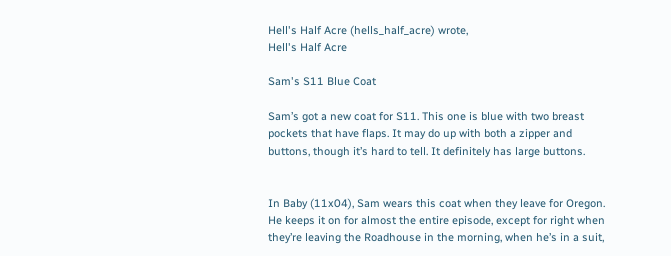Hell's Half Acre (hells_half_acre) wrote,
Hell's Half Acre

Sam's S11 Blue Coat

Sam’s got a new coat for S11. This one is blue with two breast pockets that have flaps. It may do up with both a zipper and buttons, though it’s hard to tell. It definitely has large buttons.


In Baby (11x04), Sam wears this coat when they leave for Oregon. He keeps it on for almost the entire episode, except for right when they’re leaving the Roadhouse in the morning, when he’s in a suit,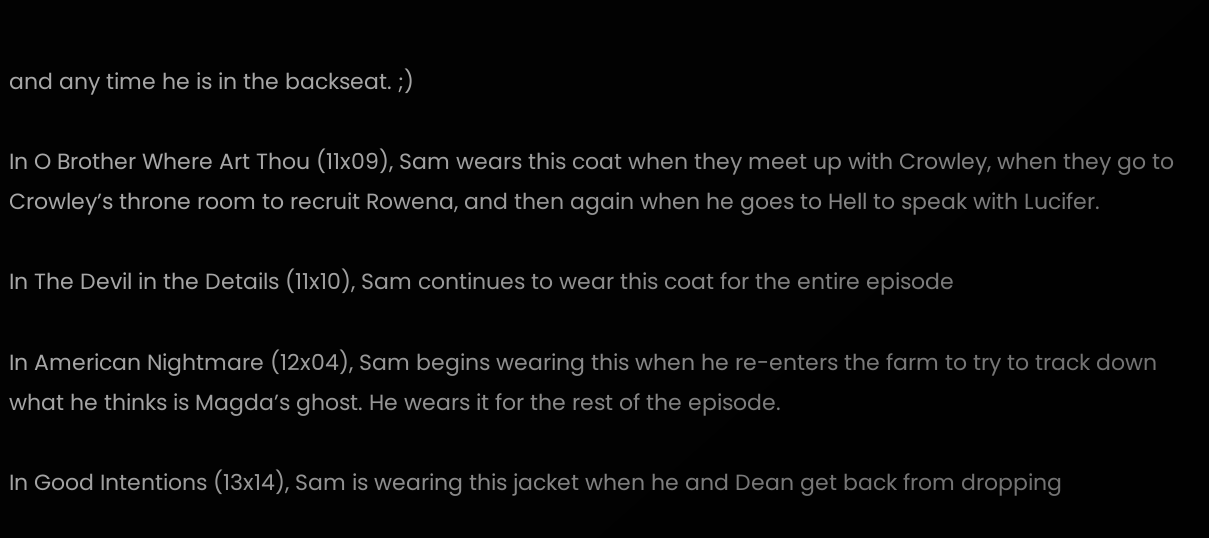and any time he is in the backseat. ;)

In O Brother Where Art Thou (11x09), Sam wears this coat when they meet up with Crowley, when they go to Crowley’s throne room to recruit Rowena, and then again when he goes to Hell to speak with Lucifer.

In The Devil in the Details (11x10), Sam continues to wear this coat for the entire episode

In American Nightmare (12x04), Sam begins wearing this when he re-enters the farm to try to track down what he thinks is Magda’s ghost. He wears it for the rest of the episode.

In Good Intentions (13x14), Sam is wearing this jacket when he and Dean get back from dropping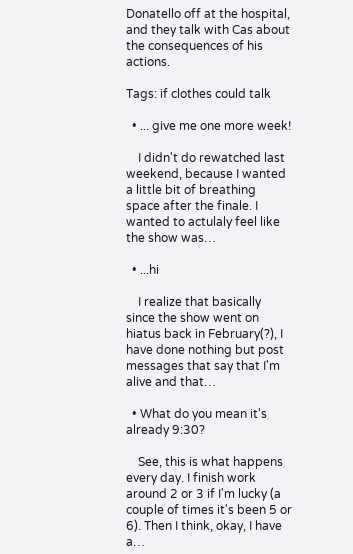Donatello off at the hospital, and they talk with Cas about the consequences of his actions.

Tags: if clothes could talk

  • ... give me one more week!

    I didn't do rewatched last weekend, because I wanted a little bit of breathing space after the finale. I wanted to actulaly feel like the show was…

  • ...hi

    I realize that basically since the show went on hiatus back in February(?), I have done nothing but post messages that say that I'm alive and that…

  • What do you mean it's already 9:30?

    See, this is what happens every day. I finish work around 2 or 3 if I'm lucky (a couple of times it's been 5 or 6). Then I think, okay, I have a…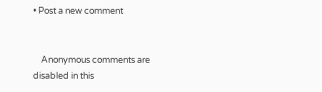• Post a new comment


    Anonymous comments are disabled in this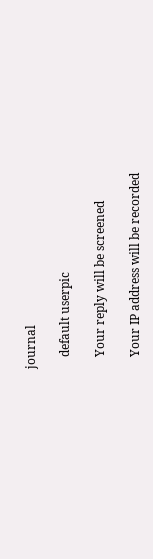journal

    default userpic

    Your reply will be screened

    Your IP address will be recorded